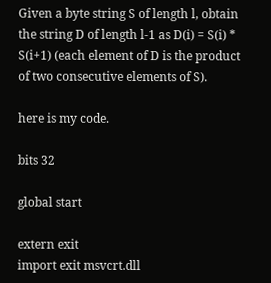Given a byte string S of length l, obtain the string D of length l-1 as D(i) = S(i) * S(i+1) (each element of D is the product of two consecutive elements of S).

here is my code.

bits 32

global start

extern exit
import exit msvcrt.dll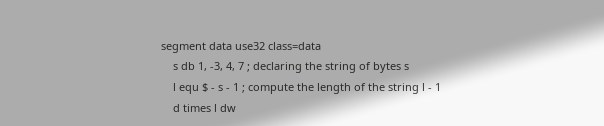segment data use32 class=data
    s db 1, -3, 4, 7 ; declaring the string of bytes s
    l equ $ - s - 1 ; compute the length of the string l - 1
    d times l dw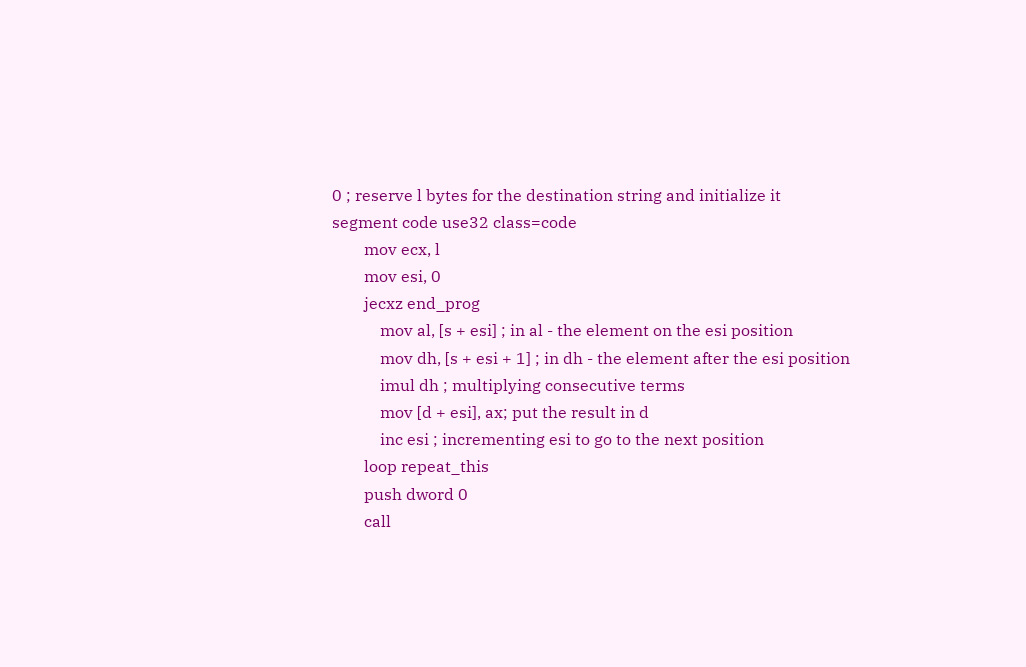0 ; reserve l bytes for the destination string and initialize it
segment code use32 class=code
        mov ecx, l
        mov esi, 0
        jecxz end_prog
            mov al, [s + esi] ; in al - the element on the esi position
            mov dh, [s + esi + 1] ; in dh - the element after the esi position
            imul dh ; multiplying consecutive terms
            mov [d + esi], ax; put the result in d
            inc esi ; incrementing esi to go to the next position
        loop repeat_this
        push dword 0
        call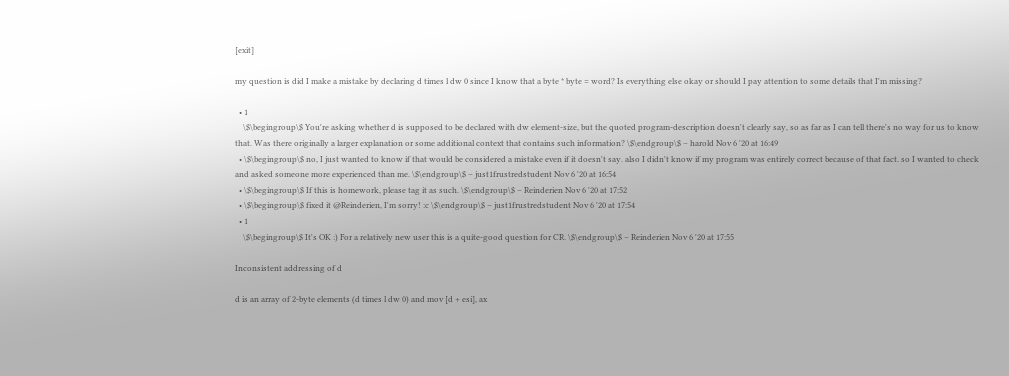[exit]

my question is did I make a mistake by declaring d times l dw 0 since I know that a byte * byte = word? Is everything else okay or should I pay attention to some details that I'm missing?

  • 1
    \$\begingroup\$ You're asking whether d is supposed to be declared with dw element-size, but the quoted program-description doesn't clearly say, so as far as I can tell there's no way for us to know that. Was there originally a larger explanation or some additional context that contains such information? \$\endgroup\$ – harold Nov 6 '20 at 16:49
  • \$\begingroup\$ no, I just wanted to know if that would be considered a mistake even if it doesn't say. also I didn't know if my program was entirely correct because of that fact. so I wanted to check and asked someone more experienced than me. \$\endgroup\$ – just1frustredstudent Nov 6 '20 at 16:54
  • \$\begingroup\$ If this is homework, please tag it as such. \$\endgroup\$ – Reinderien Nov 6 '20 at 17:52
  • \$\begingroup\$ fixed it @Reinderien, I'm sorry! :c \$\endgroup\$ – just1frustredstudent Nov 6 '20 at 17:54
  • 1
    \$\begingroup\$ It's OK :) For a relatively new user this is a quite-good question for CR. \$\endgroup\$ – Reinderien Nov 6 '20 at 17:55

Inconsistent addressing of d

d is an array of 2-byte elements (d times l dw 0) and mov [d + esi], ax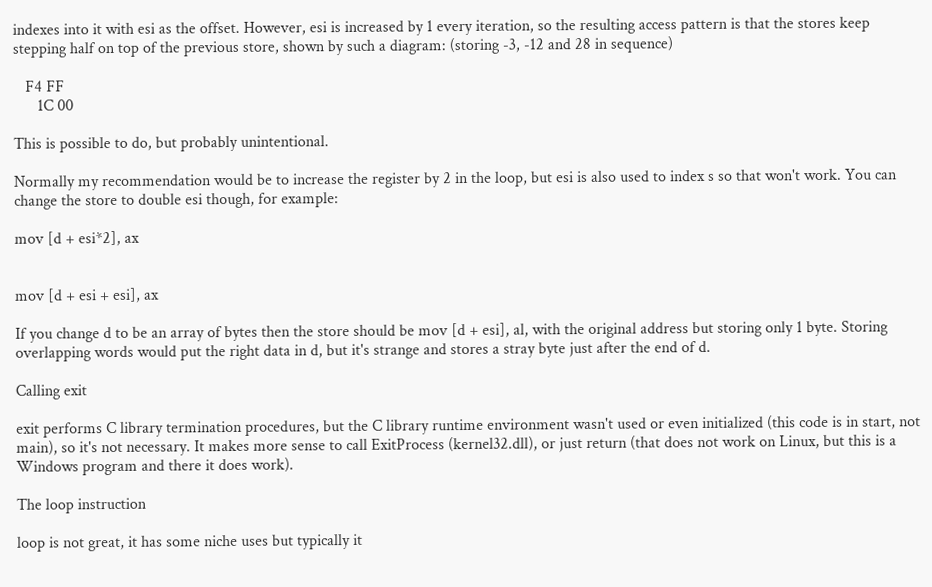indexes into it with esi as the offset. However, esi is increased by 1 every iteration, so the resulting access pattern is that the stores keep stepping half on top of the previous store, shown by such a diagram: (storing -3, -12 and 28 in sequence)

   F4 FF
      1C 00

This is possible to do, but probably unintentional.

Normally my recommendation would be to increase the register by 2 in the loop, but esi is also used to index s so that won't work. You can change the store to double esi though, for example:

mov [d + esi*2], ax


mov [d + esi + esi], ax

If you change d to be an array of bytes then the store should be mov [d + esi], al, with the original address but storing only 1 byte. Storing overlapping words would put the right data in d, but it's strange and stores a stray byte just after the end of d.

Calling exit

exit performs C library termination procedures, but the C library runtime environment wasn't used or even initialized (this code is in start, not main), so it's not necessary. It makes more sense to call ExitProcess (kernel32.dll), or just return (that does not work on Linux, but this is a Windows program and there it does work).

The loop instruction

loop is not great, it has some niche uses but typically it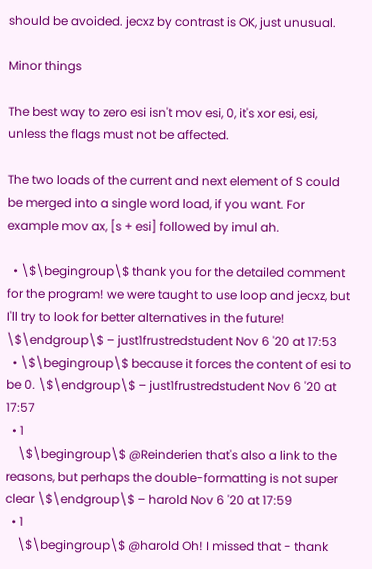should be avoided. jecxz by contrast is OK, just unusual.

Minor things

The best way to zero esi isn't mov esi, 0, it's xor esi, esi, unless the flags must not be affected.

The two loads of the current and next element of S could be merged into a single word load, if you want. For example mov ax, [s + esi] followed by imul ah.

  • \$\begingroup\$ thank you for the detailed comment for the program! we were taught to use loop and jecxz, but I'll try to look for better alternatives in the future! \$\endgroup\$ – just1frustredstudent Nov 6 '20 at 17:53
  • \$\begingroup\$ because it forces the content of esi to be 0. \$\endgroup\$ – just1frustredstudent Nov 6 '20 at 17:57
  • 1
    \$\begingroup\$ @Reinderien that's also a link to the reasons, but perhaps the double-formatting is not super clear \$\endgroup\$ – harold Nov 6 '20 at 17:59
  • 1
    \$\begingroup\$ @harold Oh! I missed that - thank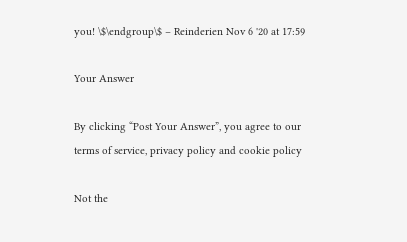you! \$\endgroup\$ – Reinderien Nov 6 '20 at 17:59

Your Answer

By clicking “Post Your Answer”, you agree to our terms of service, privacy policy and cookie policy

Not the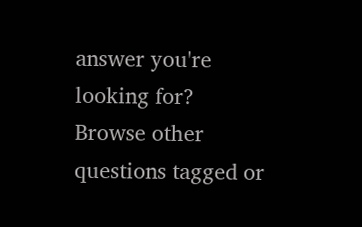answer you're looking for? Browse other questions tagged or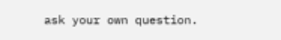ask your own question.